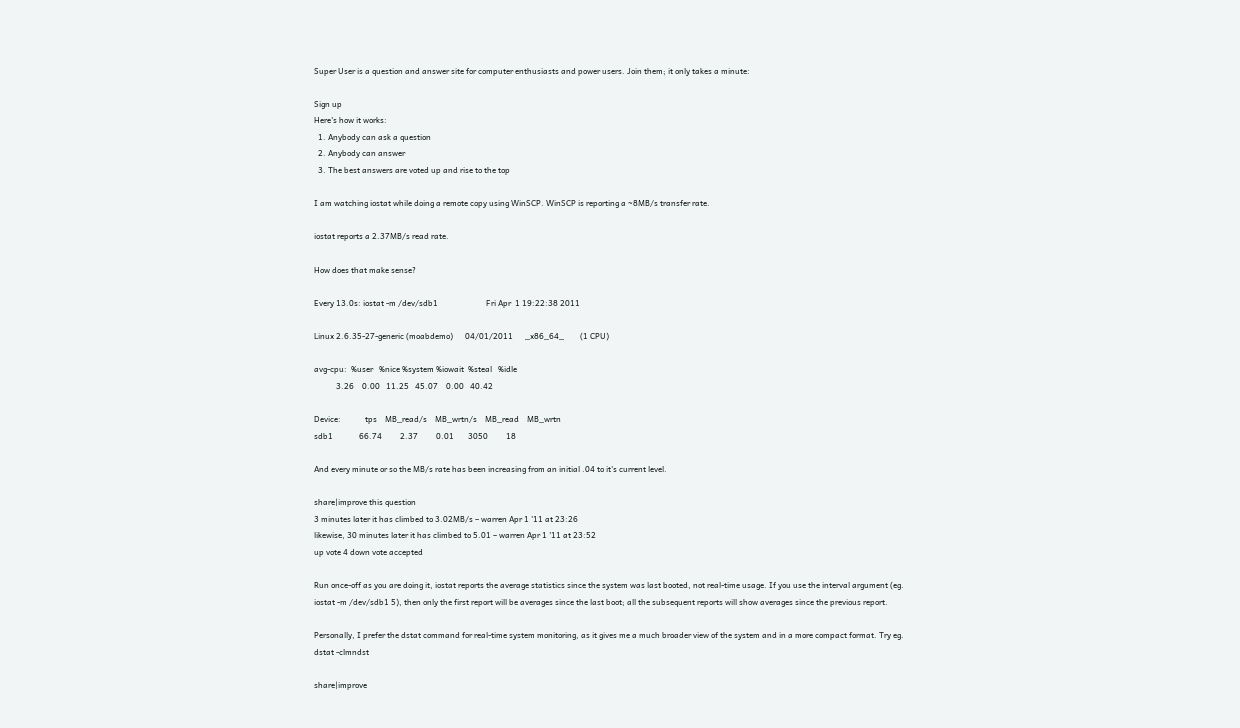Super User is a question and answer site for computer enthusiasts and power users. Join them; it only takes a minute:

Sign up
Here's how it works:
  1. Anybody can ask a question
  2. Anybody can answer
  3. The best answers are voted up and rise to the top

I am watching iostat while doing a remote copy using WinSCP. WinSCP is reporting a ~8MB/s transfer rate.

iostat reports a 2.37MB/s read rate.

How does that make sense?

Every 13.0s: iostat -m /dev/sdb1                        Fri Apr  1 19:22:38 2011

Linux 2.6.35-27-generic (moabdemo)      04/01/2011      _x86_64_        (1 CPU)

avg-cpu:  %user   %nice %system %iowait  %steal   %idle
           3.26    0.00   11.25   45.07    0.00   40.42

Device:            tps    MB_read/s    MB_wrtn/s    MB_read    MB_wrtn
sdb1             66.74         2.37         0.01       3050         18

And every minute or so the MB/s rate has been increasing from an initial .04 to it's current level.

share|improve this question
3 minutes later it has climbed to 3.02MB/s – warren Apr 1 '11 at 23:26
likewise, 30 minutes later it has climbed to 5.01 – warren Apr 1 '11 at 23:52
up vote 4 down vote accepted

Run once-off as you are doing it, iostat reports the average statistics since the system was last booted, not real-time usage. If you use the interval argument (eg. iostat -m /dev/sdb1 5), then only the first report will be averages since the last boot; all the subsequent reports will show averages since the previous report.

Personally, I prefer the dstat command for real-time system monitoring, as it gives me a much broader view of the system and in a more compact format. Try eg. dstat -clmndst

share|improve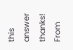this answer
thanks! From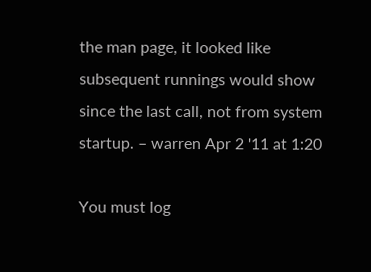the man page, it looked like subsequent runnings would show since the last call, not from system startup. – warren Apr 2 '11 at 1:20

You must log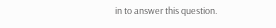in to answer this question.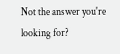Not the answer you're looking for?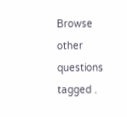Browse other questions tagged .